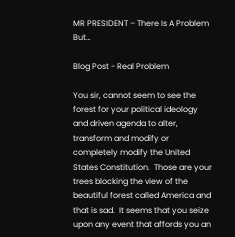MR PRESIDENT – There Is A Problem But…

Blog Post - Real Problem

You sir, cannot seem to see the forest for your political ideology and driven agenda to alter, transform and modify or completely modify the United States Constitution.  Those are your trees blocking the view of the beautiful forest called America and that is sad.  It seems that you seize upon any event that affords you an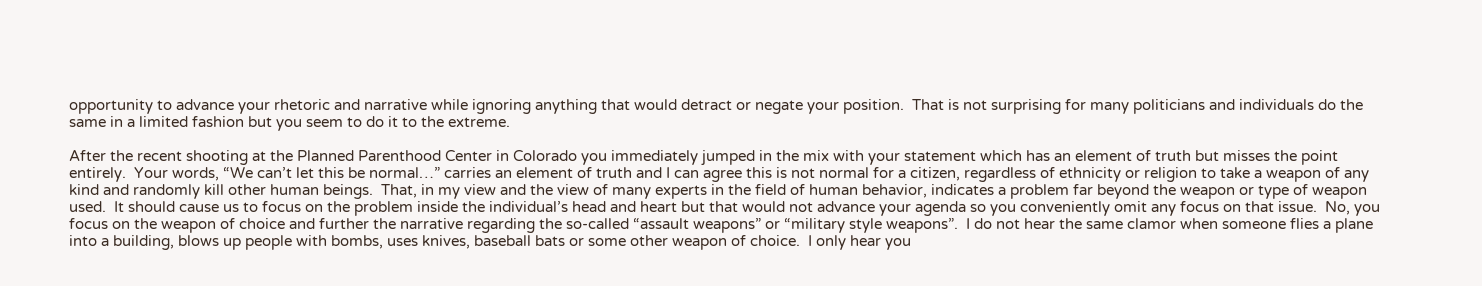opportunity to advance your rhetoric and narrative while ignoring anything that would detract or negate your position.  That is not surprising for many politicians and individuals do the same in a limited fashion but you seem to do it to the extreme.

After the recent shooting at the Planned Parenthood Center in Colorado you immediately jumped in the mix with your statement which has an element of truth but misses the point entirely.  Your words, “We can’t let this be normal…” carries an element of truth and I can agree this is not normal for a citizen, regardless of ethnicity or religion to take a weapon of any kind and randomly kill other human beings.  That, in my view and the view of many experts in the field of human behavior, indicates a problem far beyond the weapon or type of weapon used.  It should cause us to focus on the problem inside the individual’s head and heart but that would not advance your agenda so you conveniently omit any focus on that issue.  No, you focus on the weapon of choice and further the narrative regarding the so-called “assault weapons” or “military style weapons”.  I do not hear the same clamor when someone flies a plane into a building, blows up people with bombs, uses knives, baseball bats or some other weapon of choice.  I only hear you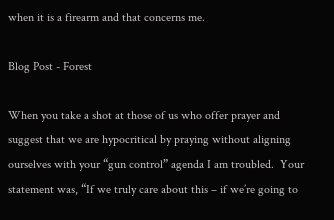when it is a firearm and that concerns me.

Blog Post - Forest

When you take a shot at those of us who offer prayer and suggest that we are hypocritical by praying without aligning ourselves with your “gun control” agenda I am troubled.  Your statement was, “If we truly care about this – if we’re going to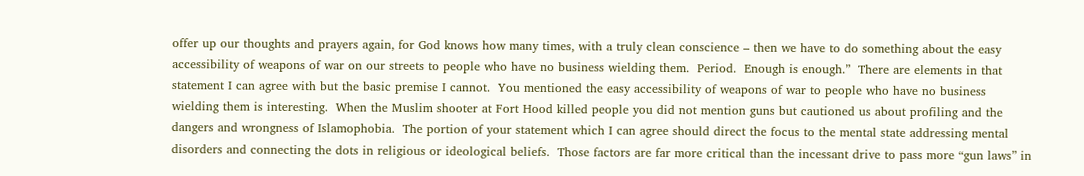offer up our thoughts and prayers again, for God knows how many times, with a truly clean conscience – then we have to do something about the easy accessibility of weapons of war on our streets to people who have no business wielding them.  Period.  Enough is enough.”  There are elements in that statement I can agree with but the basic premise I cannot.  You mentioned the easy accessibility of weapons of war to people who have no business wielding them is interesting.  When the Muslim shooter at Fort Hood killed people you did not mention guns but cautioned us about profiling and the dangers and wrongness of Islamophobia.  The portion of your statement which I can agree should direct the focus to the mental state addressing mental disorders and connecting the dots in religious or ideological beliefs.  Those factors are far more critical than the incessant drive to pass more “gun laws” in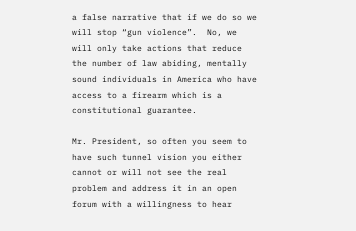a false narrative that if we do so we will stop “gun violence”.  No, we will only take actions that reduce the number of law abiding, mentally sound individuals in America who have access to a firearm which is a constitutional guarantee.

Mr. President, so often you seem to have such tunnel vision you either cannot or will not see the real problem and address it in an open forum with a willingness to hear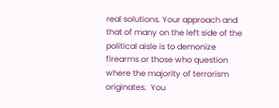real solutions. Your approach and that of many on the left side of the political aisle is to demonize firearms or those who question where the majority of terrorism originates.  You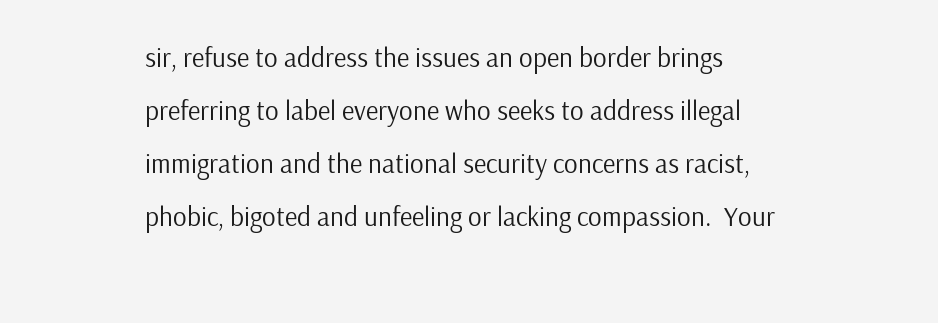sir, refuse to address the issues an open border brings preferring to label everyone who seeks to address illegal immigration and the national security concerns as racist, phobic, bigoted and unfeeling or lacking compassion.  Your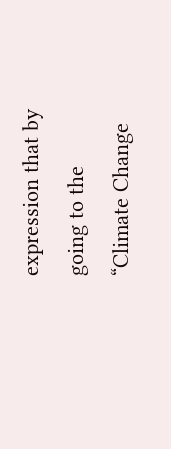expression that by going to the “Climate Change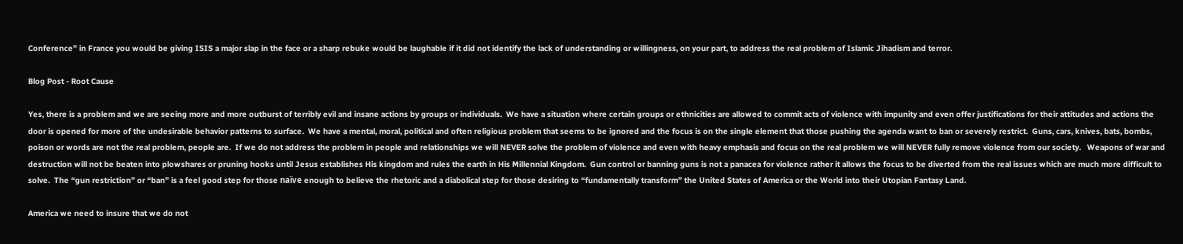Conference” in France you would be giving ISIS a major slap in the face or a sharp rebuke would be laughable if it did not identify the lack of understanding or willingness, on your part, to address the real problem of Islamic Jihadism and terror.

Blog Post - Root Cause

Yes, there is a problem and we are seeing more and more outburst of terribly evil and insane actions by groups or individuals.  We have a situation where certain groups or ethnicities are allowed to commit acts of violence with impunity and even offer justifications for their attitudes and actions the door is opened for more of the undesirable behavior patterns to surface.  We have a mental, moral, political and often religious problem that seems to be ignored and the focus is on the single element that those pushing the agenda want to ban or severely restrict.  Guns, cars, knives, bats, bombs, poison or words are not the real problem, people are.  If we do not address the problem in people and relationships we will NEVER solve the problem of violence and even with heavy emphasis and focus on the real problem we will NEVER fully remove violence from our society.   Weapons of war and destruction will not be beaten into plowshares or pruning hooks until Jesus establishes His kingdom and rules the earth in His Millennial Kingdom.  Gun control or banning guns is not a panacea for violence rather it allows the focus to be diverted from the real issues which are much more difficult to solve.  The “gun restriction” or “ban” is a feel good step for those naïve enough to believe the rhetoric and a diabolical step for those desiring to “fundamentally transform” the United States of America or the World into their Utopian Fantasy Land.

America we need to insure that we do not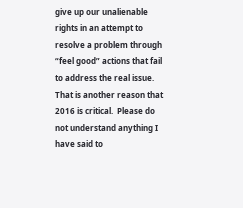give up our unalienable rights in an attempt to resolve a problem through “feel good” actions that fail to address the real issue.  That is another reason that 2016 is critical.  Please do not understand anything I have said to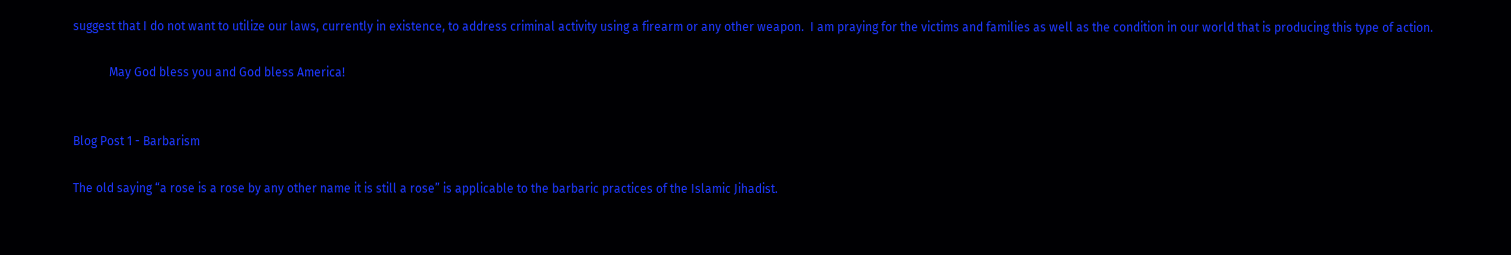suggest that I do not want to utilize our laws, currently in existence, to address criminal activity using a firearm or any other weapon.  I am praying for the victims and families as well as the condition in our world that is producing this type of action.

            May God bless you and God bless America!


Blog Post 1 - Barbarism

The old saying “a rose is a rose by any other name it is still a rose” is applicable to the barbaric practices of the Islamic Jihadist.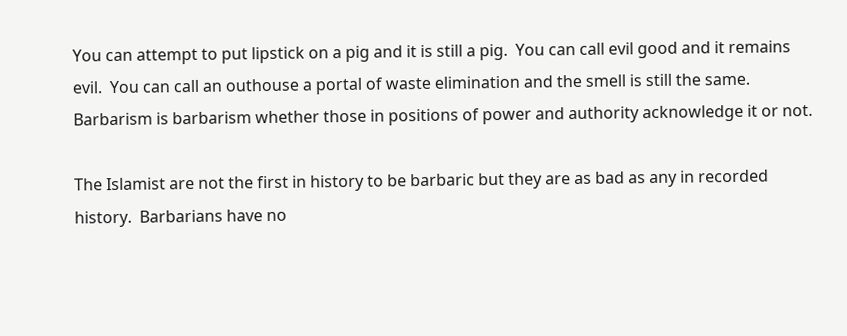You can attempt to put lipstick on a pig and it is still a pig.  You can call evil good and it remains evil.  You can call an outhouse a portal of waste elimination and the smell is still the same.  Barbarism is barbarism whether those in positions of power and authority acknowledge it or not.

The Islamist are not the first in history to be barbaric but they are as bad as any in recorded history.  Barbarians have no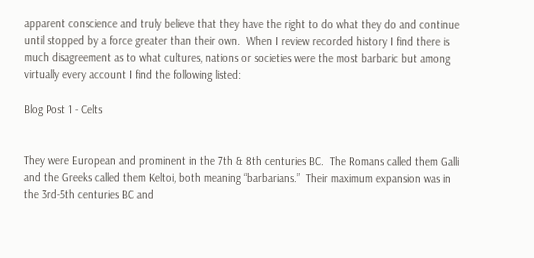apparent conscience and truly believe that they have the right to do what they do and continue until stopped by a force greater than their own.  When I review recorded history I find there is much disagreement as to what cultures, nations or societies were the most barbaric but among virtually every account I find the following listed:

Blog Post 1 - Celts


They were European and prominent in the 7th & 8th centuries BC.  The Romans called them Galli and the Greeks called them Keltoi, both meaning “barbarians.”  Their maximum expansion was in the 3rd-5th centuries BC and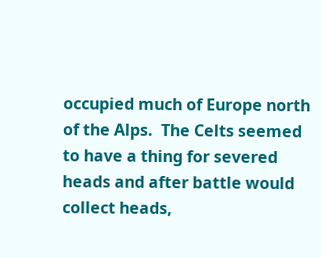occupied much of Europe north of the Alps.  The Celts seemed to have a thing for severed heads and after battle would collect heads,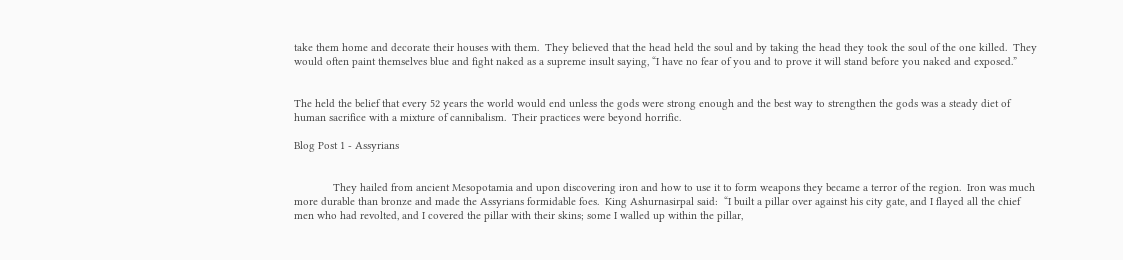take them home and decorate their houses with them.  They believed that the head held the soul and by taking the head they took the soul of the one killed.  They would often paint themselves blue and fight naked as a supreme insult saying, “I have no fear of you and to prove it will stand before you naked and exposed.”


The held the belief that every 52 years the world would end unless the gods were strong enough and the best way to strengthen the gods was a steady diet of human sacrifice with a mixture of cannibalism.  Their practices were beyond horrific.

Blog Post 1 - Assyrians


             They hailed from ancient Mesopotamia and upon discovering iron and how to use it to form weapons they became a terror of the region.  Iron was much more durable than bronze and made the Assyrians formidable foes.  King Ashurnasirpal said:  “I built a pillar over against his city gate, and I flayed all the chief men who had revolted, and I covered the pillar with their skins; some I walled up within the pillar,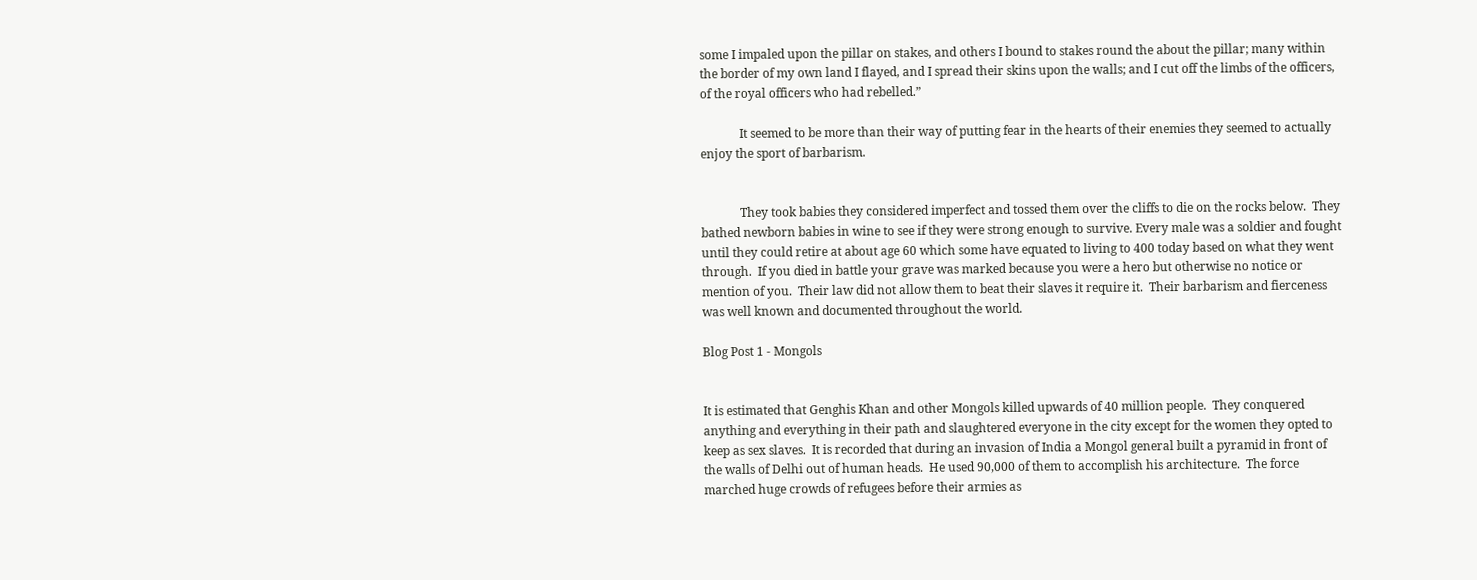some I impaled upon the pillar on stakes, and others I bound to stakes round the about the pillar; many within the border of my own land I flayed, and I spread their skins upon the walls; and I cut off the limbs of the officers, of the royal officers who had rebelled.”

             It seemed to be more than their way of putting fear in the hearts of their enemies they seemed to actually enjoy the sport of barbarism.


             They took babies they considered imperfect and tossed them over the cliffs to die on the rocks below.  They bathed newborn babies in wine to see if they were strong enough to survive. Every male was a soldier and fought until they could retire at about age 60 which some have equated to living to 400 today based on what they went through.  If you died in battle your grave was marked because you were a hero but otherwise no notice or mention of you.  Their law did not allow them to beat their slaves it require it.  Their barbarism and fierceness was well known and documented throughout the world.

Blog Post 1 - Mongols


It is estimated that Genghis Khan and other Mongols killed upwards of 40 million people.  They conquered anything and everything in their path and slaughtered everyone in the city except for the women they opted to keep as sex slaves.  It is recorded that during an invasion of India a Mongol general built a pyramid in front of the walls of Delhi out of human heads.  He used 90,000 of them to accomplish his architecture.  The force marched huge crowds of refugees before their armies as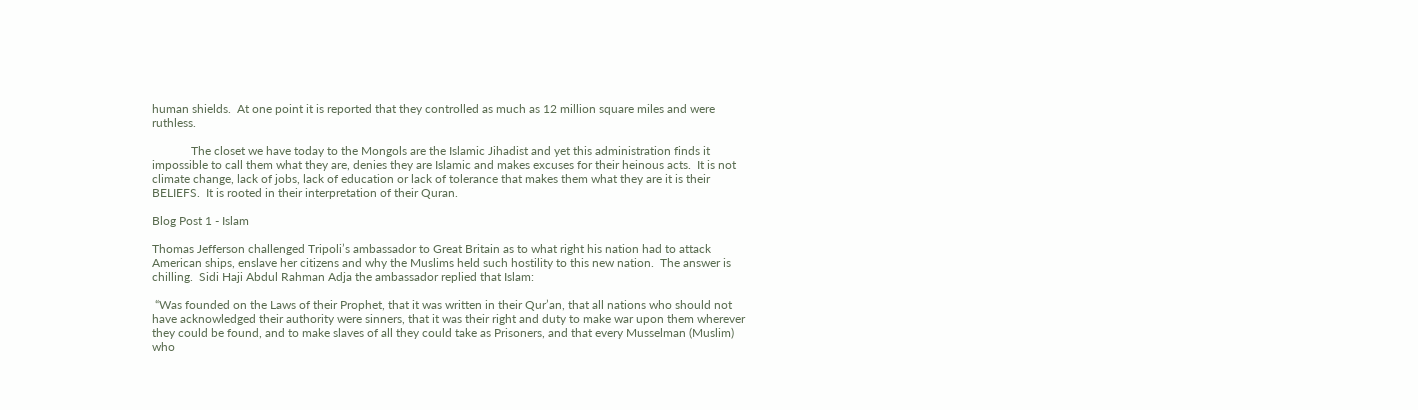human shields.  At one point it is reported that they controlled as much as 12 million square miles and were ruthless.

             The closet we have today to the Mongols are the Islamic Jihadist and yet this administration finds it impossible to call them what they are, denies they are Islamic and makes excuses for their heinous acts.  It is not climate change, lack of jobs, lack of education or lack of tolerance that makes them what they are it is their BELIEFS.  It is rooted in their interpretation of their Quran.

Blog Post 1 - Islam

Thomas Jefferson challenged Tripoli’s ambassador to Great Britain as to what right his nation had to attack American ships, enslave her citizens and why the Muslims held such hostility to this new nation.  The answer is chilling.  Sidi Haji Abdul Rahman Adja the ambassador replied that Islam:

 “Was founded on the Laws of their Prophet, that it was written in their Qur’an, that all nations who should not have acknowledged their authority were sinners, that it was their right and duty to make war upon them wherever they could be found, and to make slaves of all they could take as Prisoners, and that every Musselman (Muslim) who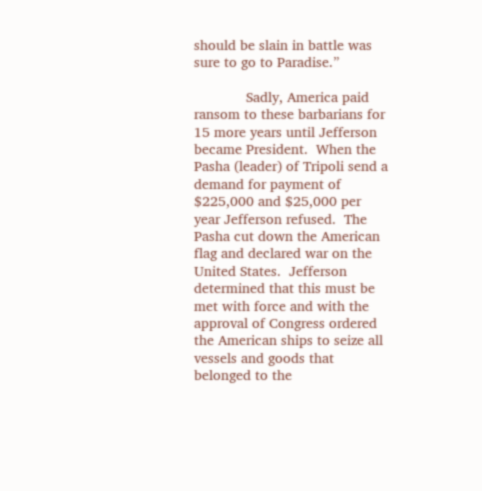should be slain in battle was sure to go to Paradise.”

             Sadly, America paid ransom to these barbarians for 15 more years until Jefferson became President.  When the Pasha (leader) of Tripoli send a demand for payment of $225,000 and $25,000 per year Jefferson refused.  The Pasha cut down the American flag and declared war on the United States.  Jefferson determined that this must be met with force and with the approval of Congress ordered the American ships to seize all vessels and goods that belonged to the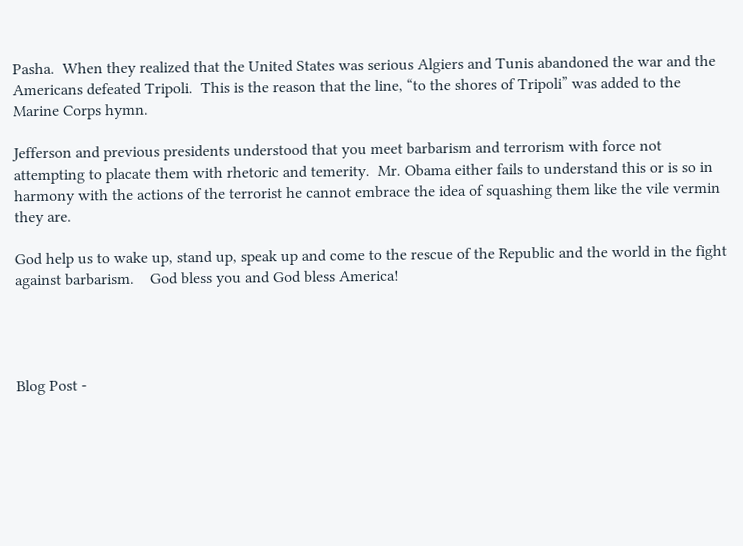Pasha.  When they realized that the United States was serious Algiers and Tunis abandoned the war and the Americans defeated Tripoli.  This is the reason that the line, “to the shores of Tripoli” was added to the Marine Corps hymn.

Jefferson and previous presidents understood that you meet barbarism and terrorism with force not attempting to placate them with rhetoric and temerity.  Mr. Obama either fails to understand this or is so in harmony with the actions of the terrorist he cannot embrace the idea of squashing them like the vile vermin they are.

God help us to wake up, stand up, speak up and come to the rescue of the Republic and the world in the fight against barbarism.    God bless you and God bless America!




Blog Post -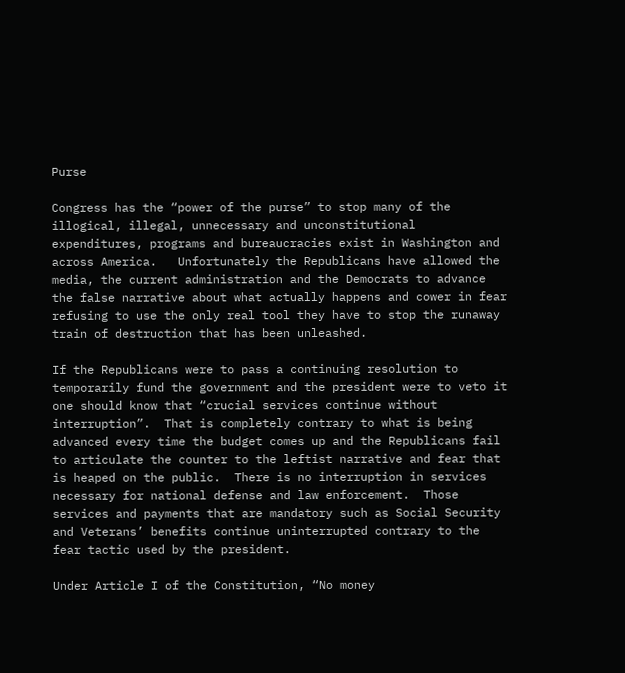Purse

Congress has the “power of the purse” to stop many of the illogical, illegal, unnecessary and unconstitutional expenditures, programs and bureaucracies exist in Washington and across America.   Unfortunately the Republicans have allowed the media, the current administration and the Democrats to advance the false narrative about what actually happens and cower in fear refusing to use the only real tool they have to stop the runaway train of destruction that has been unleashed.

If the Republicans were to pass a continuing resolution to temporarily fund the government and the president were to veto it one should know that “crucial services continue without interruption”.  That is completely contrary to what is being advanced every time the budget comes up and the Republicans fail to articulate the counter to the leftist narrative and fear that is heaped on the public.  There is no interruption in services necessary for national defense and law enforcement.  Those services and payments that are mandatory such as Social Security and Veterans’ benefits continue uninterrupted contrary to the fear tactic used by the president.

Under Article I of the Constitution, “No money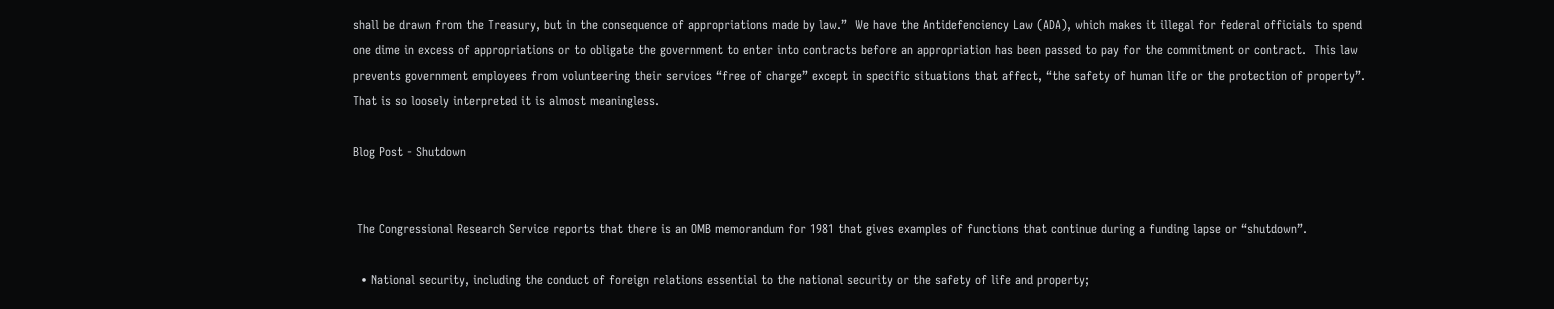shall be drawn from the Treasury, but in the consequence of appropriations made by law.”  We have the Antidefenciency Law (ADA), which makes it illegal for federal officials to spend one dime in excess of appropriations or to obligate the government to enter into contracts before an appropriation has been passed to pay for the commitment or contract.  This law prevents government employees from volunteering their services “free of charge” except in specific situations that affect, “the safety of human life or the protection of property”.  That is so loosely interpreted it is almost meaningless.

Blog Post - Shutdown


 The Congressional Research Service reports that there is an OMB memorandum for 1981 that gives examples of functions that continue during a funding lapse or “shutdown”.

  • National security, including the conduct of foreign relations essential to the national security or the safety of life and property;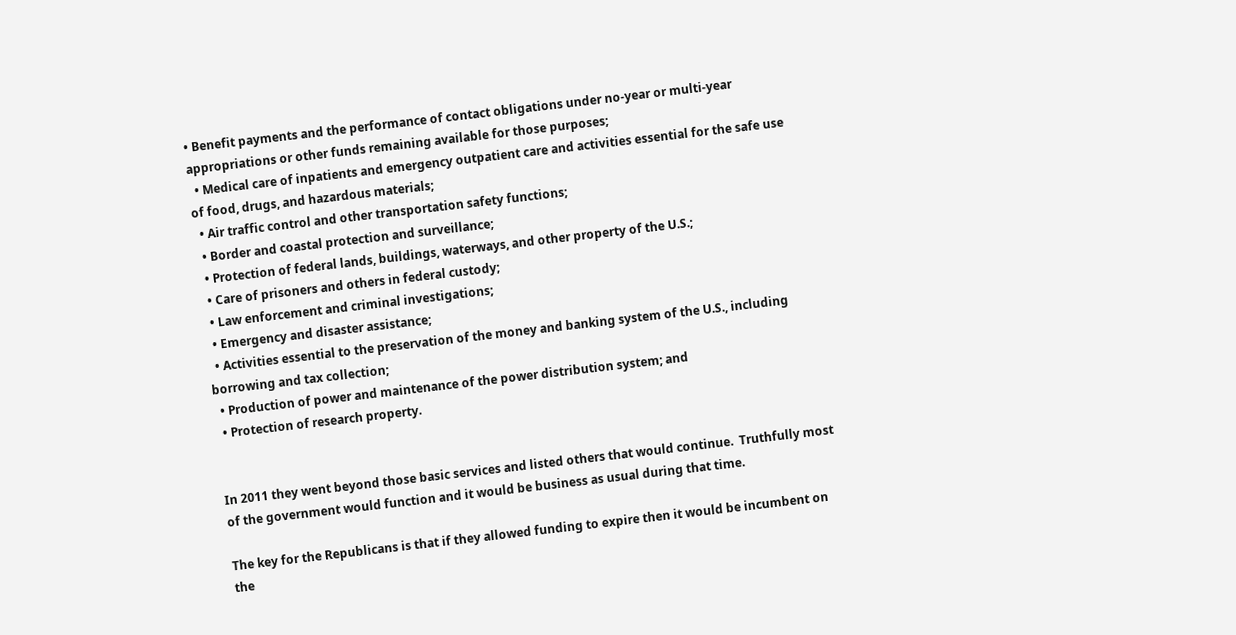• Benefit payments and the performance of contact obligations under no-year or multi-year appropriations or other funds remaining available for those purposes;
  • Medical care of inpatients and emergency outpatient care and activities essential for the safe use of food, drugs, and hazardous materials;
  • Air traffic control and other transportation safety functions;
  • Border and coastal protection and surveillance;
  • Protection of federal lands, buildings, waterways, and other property of the U.S.;
  • Care of prisoners and others in federal custody;
  • Law enforcement and criminal investigations;
  • Emergency and disaster assistance;
  • Activities essential to the preservation of the money and banking system of the U.S., including borrowing and tax collection;
  • Production of power and maintenance of the power distribution system; and
  • Protection of research property.


In 2011 they went beyond those basic services and listed others that would continue.  Truthfully most of the government would function and it would be business as usual during that time.

The key for the Republicans is that if they allowed funding to expire then it would be incumbent on the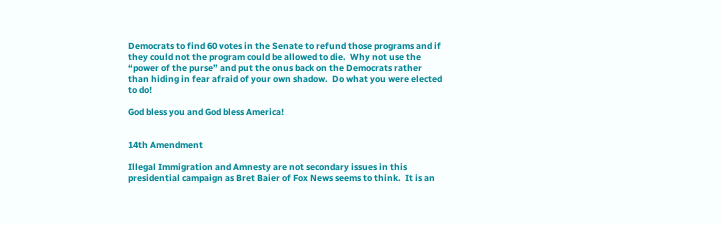Democrats to find 60 votes in the Senate to refund those programs and if they could not the program could be allowed to die.  Why not use the “power of the purse” and put the onus back on the Democrats rather than hiding in fear afraid of your own shadow.  Do what you were elected to do!

God bless you and God bless America!


14th Amendment

Illegal Immigration and Amnesty are not secondary issues in this presidential campaign as Bret Baier of Fox News seems to think.  It is an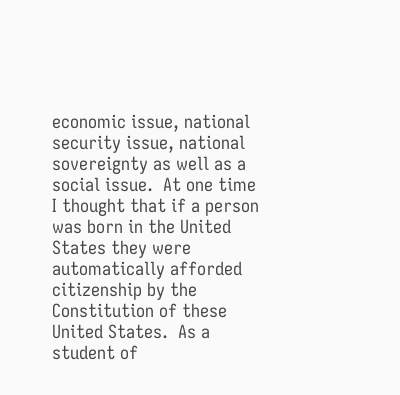economic issue, national security issue, national sovereignty as well as a social issue.  At one time I thought that if a person was born in the United States they were automatically afforded citizenship by the Constitution of these United States.  As a student of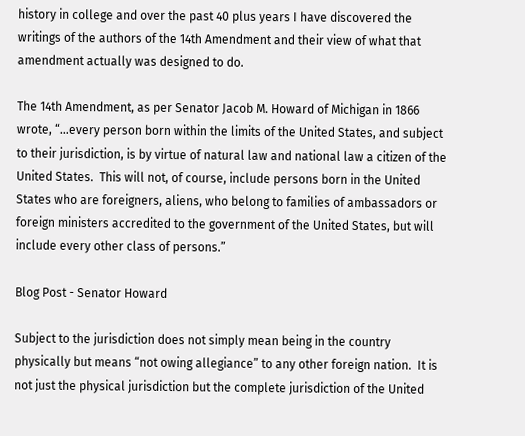history in college and over the past 40 plus years I have discovered the writings of the authors of the 14th Amendment and their view of what that amendment actually was designed to do.

The 14th Amendment, as per Senator Jacob M. Howard of Michigan in 1866 wrote, “…every person born within the limits of the United States, and subject to their jurisdiction, is by virtue of natural law and national law a citizen of the United States.  This will not, of course, include persons born in the United States who are foreigners, aliens, who belong to families of ambassadors or foreign ministers accredited to the government of the United States, but will include every other class of persons.”

Blog Post - Senator Howard

Subject to the jurisdiction does not simply mean being in the country physically but means “not owing allegiance” to any other foreign nation.  It is not just the physical jurisdiction but the complete jurisdiction of the United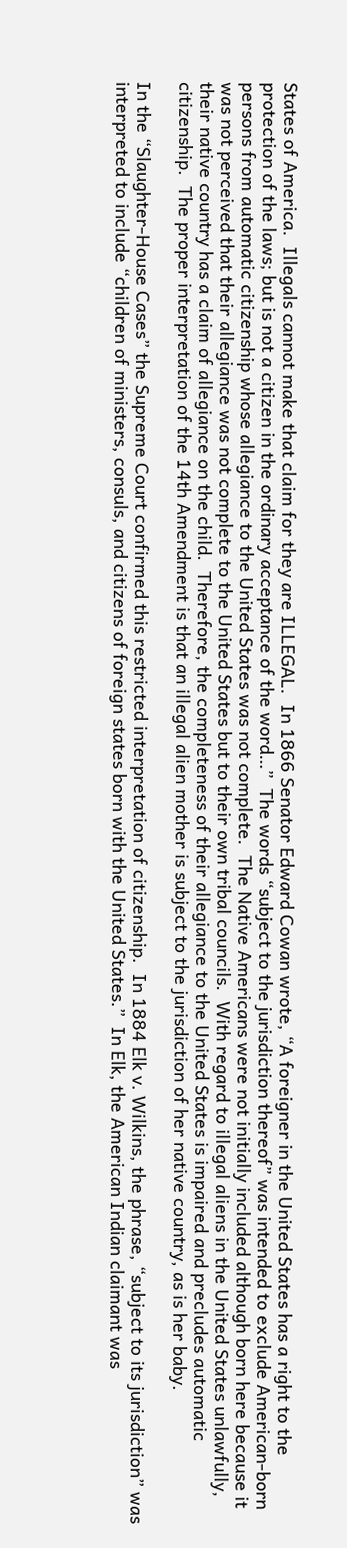States of America.  Illegals cannot make that claim for they are ILLEGAL.  In 1866 Senator Edward Cowan wrote, “A foreigner in the United States has a right to the protection of the laws; but is not a citizen in the ordinary acceptance of the word…”  The words “subject to the jurisdiction thereof” was intended to exclude American-born persons from automatic citizenship whose allegiance to the United States was not complete.  The Native Americans were not initially included although born here because it was not perceived that their allegiance was not complete to the United States but to their own tribal councils.  With regard to illegal aliens in the United States unlawfully, their native country has a claim of allegiance on the child.  Therefore, the completeness of their allegiance to the United States is impaired and precludes automatic citizenship.  The proper interpretation of the 14th Amendment is that an illegal alien mother is subject to the jurisdiction of her native country, as is her baby.

In the “Slaughter-House Cases” the Supreme Court confirmed this restricted interpretation of citizenship.  In 1884 Elk v. Wilkins, the phrase, “subject to its jurisdiction” was interpreted to include “children of ministers, consuls, and citizens of foreign states born with the United States.”  In Elk, the American Indian claimant was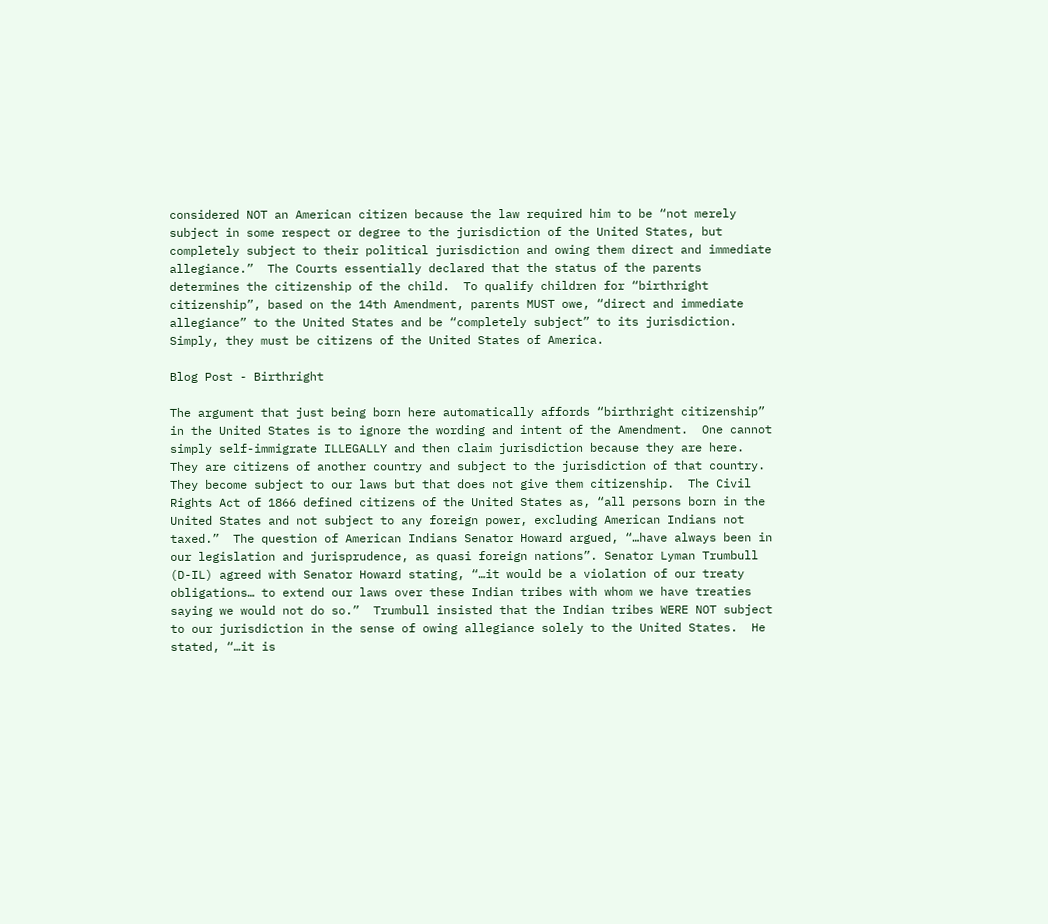considered NOT an American citizen because the law required him to be “not merely subject in some respect or degree to the jurisdiction of the United States, but completely subject to their political jurisdiction and owing them direct and immediate allegiance.”  The Courts essentially declared that the status of the parents determines the citizenship of the child.  To qualify children for “birthright citizenship”, based on the 14th Amendment, parents MUST owe, “direct and immediate allegiance” to the United States and be “completely subject” to its jurisdiction.  Simply, they must be citizens of the United States of America.

Blog Post - Birthright

The argument that just being born here automatically affords “birthright citizenship” in the United States is to ignore the wording and intent of the Amendment.  One cannot simply self-immigrate ILLEGALLY and then claim jurisdiction because they are here.  They are citizens of another country and subject to the jurisdiction of that country.  They become subject to our laws but that does not give them citizenship.  The Civil Rights Act of 1866 defined citizens of the United States as, “all persons born in the United States and not subject to any foreign power, excluding American Indians not taxed.”  The question of American Indians Senator Howard argued, “…have always been in our legislation and jurisprudence, as quasi foreign nations”. Senator Lyman Trumbull (D-IL) agreed with Senator Howard stating, “…it would be a violation of our treaty obligations… to extend our laws over these Indian tribes with whom we have treaties saying we would not do so.”  Trumbull insisted that the Indian tribes WERE NOT subject to our jurisdiction in the sense of owing allegiance solely to the United States.  He stated, “…it is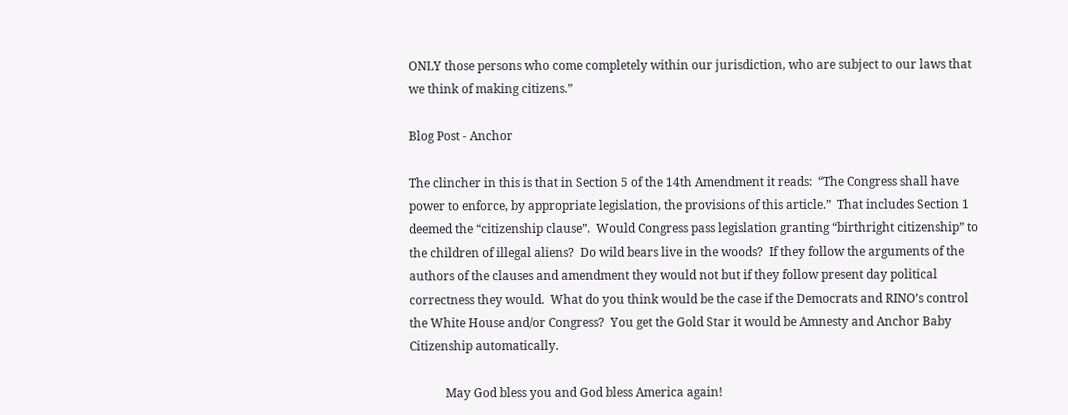ONLY those persons who come completely within our jurisdiction, who are subject to our laws that we think of making citizens.”

Blog Post - Anchor

The clincher in this is that in Section 5 of the 14th Amendment it reads:  “The Congress shall have power to enforce, by appropriate legislation, the provisions of this article.”  That includes Section 1 deemed the “citizenship clause”.  Would Congress pass legislation granting “birthright citizenship” to the children of illegal aliens?  Do wild bears live in the woods?  If they follow the arguments of the authors of the clauses and amendment they would not but if they follow present day political correctness they would.  What do you think would be the case if the Democrats and RINO’s control the White House and/or Congress?  You get the Gold Star it would be Amnesty and Anchor Baby Citizenship automatically.

            May God bless you and God bless America again!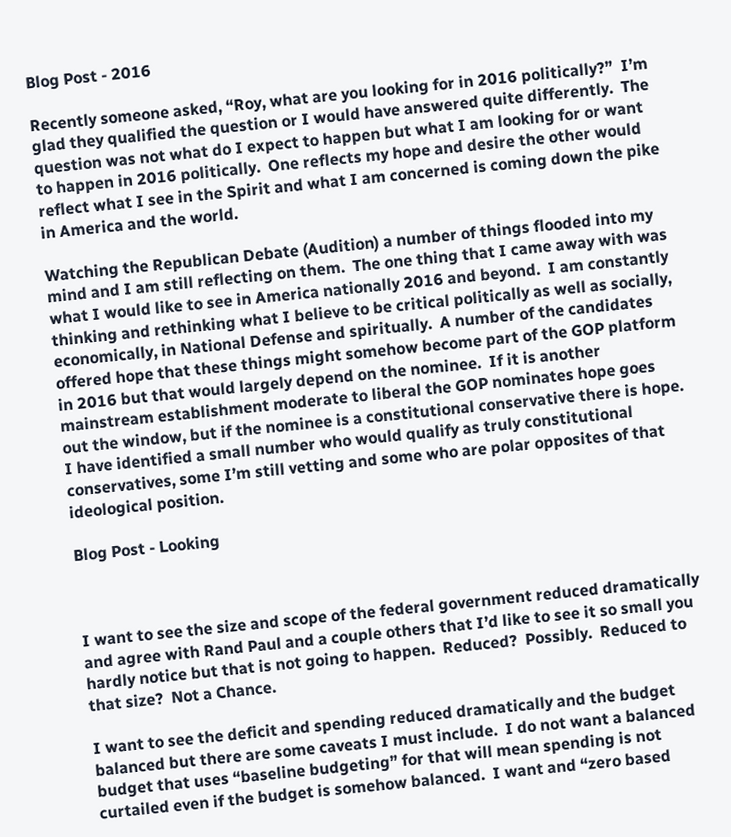Blog Post - 2016

Recently someone asked, “Roy, what are you looking for in 2016 politically?”  I’m glad they qualified the question or I would have answered quite differently.  The question was not what do I expect to happen but what I am looking for or want to happen in 2016 politically.  One reflects my hope and desire the other would reflect what I see in the Spirit and what I am concerned is coming down the pike in America and the world.

Watching the Republican Debate (Audition) a number of things flooded into my mind and I am still reflecting on them.  The one thing that I came away with was what I would like to see in America nationally 2016 and beyond.  I am constantly thinking and rethinking what I believe to be critical politically as well as socially, economically, in National Defense and spiritually.  A number of the candidates offered hope that these things might somehow become part of the GOP platform in 2016 but that would largely depend on the nominee.  If it is another mainstream establishment moderate to liberal the GOP nominates hope goes out the window, but if the nominee is a constitutional conservative there is hope.  I have identified a small number who would qualify as truly constitutional conservatives, some I’m still vetting and some who are polar opposites of that ideological position.

Blog Post - Looking



I want to see the size and scope of the federal government reduced dramatically and agree with Rand Paul and a couple others that I’d like to see it so small you hardly notice but that is not going to happen.  Reduced?  Possibly.  Reduced to that size?  Not a Chance.

I want to see the deficit and spending reduced dramatically and the budget balanced but there are some caveats I must include.  I do not want a balanced budget that uses “baseline budgeting” for that will mean spending is not curtailed even if the budget is somehow balanced.  I want and “zero based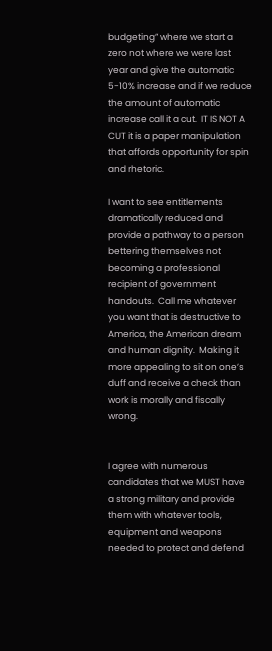budgeting” where we start a zero not where we were last year and give the automatic 5-10% increase and if we reduce the amount of automatic increase call it a cut.  IT IS NOT A CUT it is a paper manipulation that affords opportunity for spin and rhetoric.

I want to see entitlements dramatically reduced and provide a pathway to a person bettering themselves not becoming a professional recipient of government handouts.  Call me whatever you want that is destructive to America, the American dream and human dignity.  Making it more appealing to sit on one’s duff and receive a check than work is morally and fiscally wrong.


I agree with numerous candidates that we MUST have a strong military and provide them with whatever tools, equipment and weapons needed to protect and defend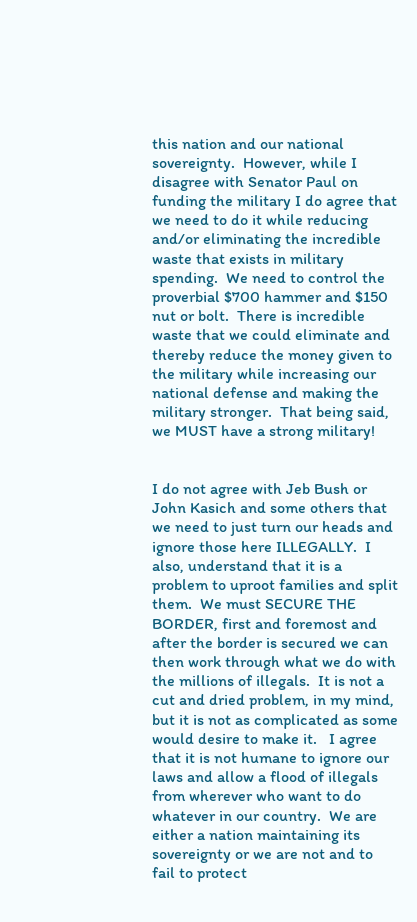this nation and our national sovereignty.  However, while I disagree with Senator Paul on funding the military I do agree that we need to do it while reducing and/or eliminating the incredible waste that exists in military spending.  We need to control the proverbial $700 hammer and $150 nut or bolt.  There is incredible waste that we could eliminate and thereby reduce the money given to the military while increasing our national defense and making the military stronger.  That being said, we MUST have a strong military!


I do not agree with Jeb Bush or John Kasich and some others that we need to just turn our heads and ignore those here ILLEGALLY.  I also, understand that it is a problem to uproot families and split them.  We must SECURE THE BORDER, first and foremost and after the border is secured we can then work through what we do with the millions of illegals.  It is not a cut and dried problem, in my mind, but it is not as complicated as some would desire to make it.   I agree that it is not humane to ignore our laws and allow a flood of illegals from wherever who want to do whatever in our country.  We are either a nation maintaining its sovereignty or we are not and to fail to protect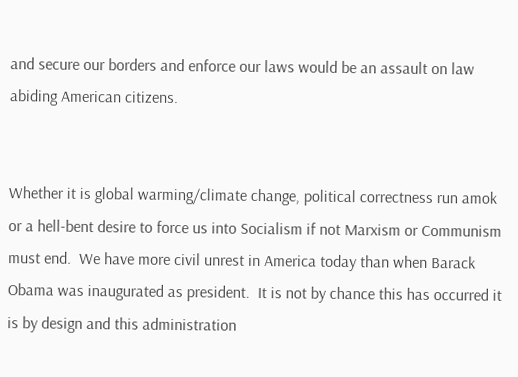and secure our borders and enforce our laws would be an assault on law abiding American citizens.


Whether it is global warming/climate change, political correctness run amok or a hell-bent desire to force us into Socialism if not Marxism or Communism must end.  We have more civil unrest in America today than when Barack Obama was inaugurated as president.  It is not by chance this has occurred it is by design and this administration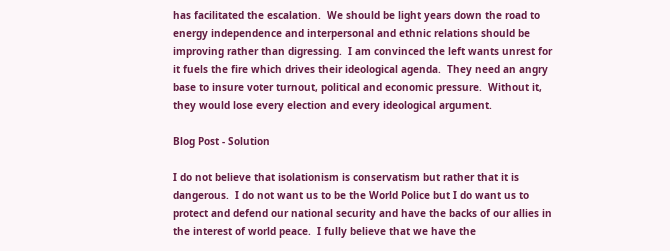has facilitated the escalation.  We should be light years down the road to energy independence and interpersonal and ethnic relations should be improving rather than digressing.  I am convinced the left wants unrest for it fuels the fire which drives their ideological agenda.  They need an angry base to insure voter turnout, political and economic pressure.  Without it, they would lose every election and every ideological argument.

Blog Post - Solution

I do not believe that isolationism is conservatism but rather that it is dangerous.  I do not want us to be the World Police but I do want us to protect and defend our national security and have the backs of our allies in the interest of world peace.  I fully believe that we have the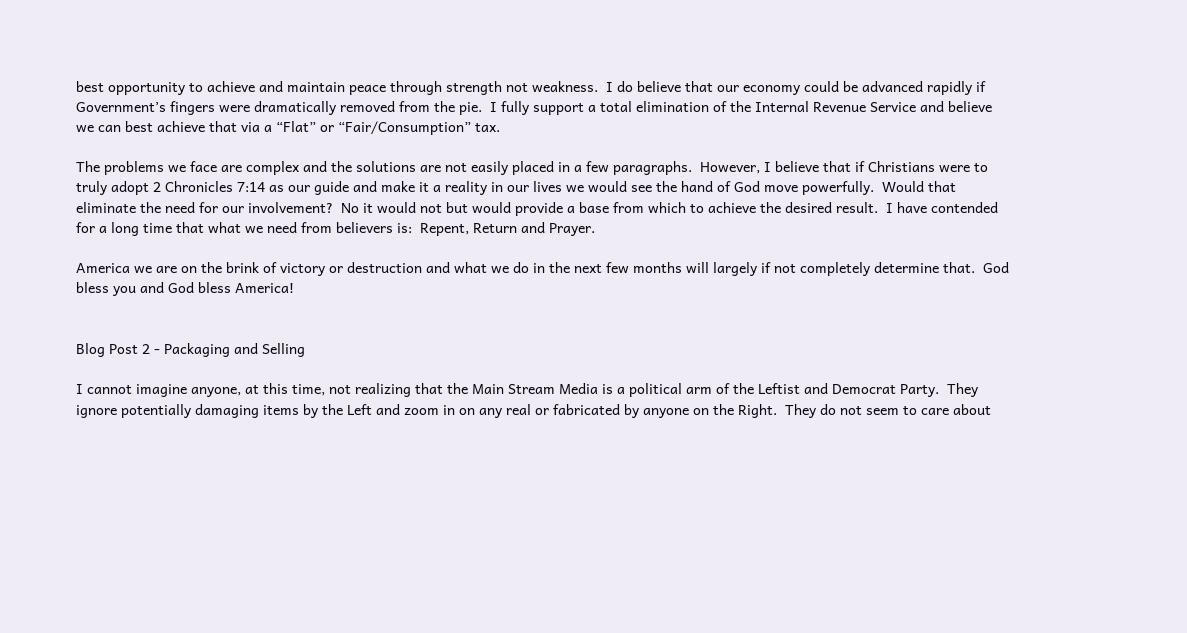best opportunity to achieve and maintain peace through strength not weakness.  I do believe that our economy could be advanced rapidly if Government’s fingers were dramatically removed from the pie.  I fully support a total elimination of the Internal Revenue Service and believe we can best achieve that via a “Flat” or “Fair/Consumption” tax.

The problems we face are complex and the solutions are not easily placed in a few paragraphs.  However, I believe that if Christians were to truly adopt 2 Chronicles 7:14 as our guide and make it a reality in our lives we would see the hand of God move powerfully.  Would that eliminate the need for our involvement?  No it would not but would provide a base from which to achieve the desired result.  I have contended for a long time that what we need from believers is:  Repent, Return and Prayer.

America we are on the brink of victory or destruction and what we do in the next few months will largely if not completely determine that.  God bless you and God bless America!


Blog Post 2 - Packaging and Selling

I cannot imagine anyone, at this time, not realizing that the Main Stream Media is a political arm of the Leftist and Democrat Party.  They ignore potentially damaging items by the Left and zoom in on any real or fabricated by anyone on the Right.  They do not seem to care about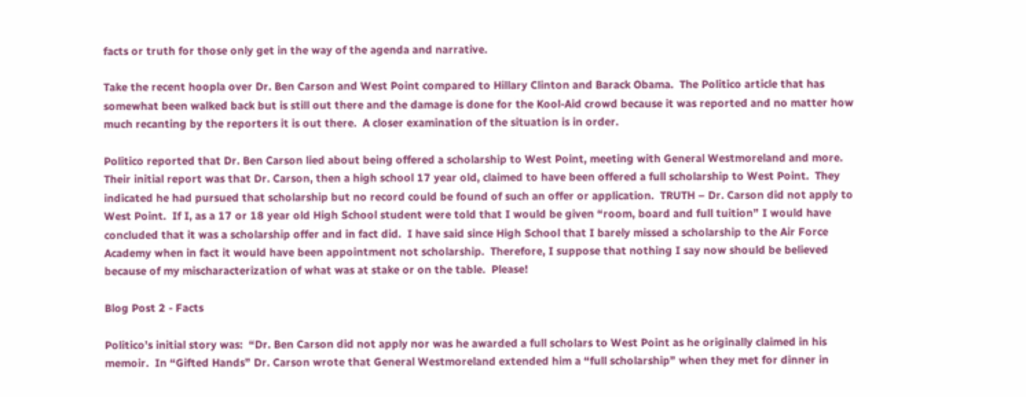facts or truth for those only get in the way of the agenda and narrative.

Take the recent hoopla over Dr. Ben Carson and West Point compared to Hillary Clinton and Barack Obama.  The Politico article that has somewhat been walked back but is still out there and the damage is done for the Kool-Aid crowd because it was reported and no matter how much recanting by the reporters it is out there.  A closer examination of the situation is in order.

Politico reported that Dr. Ben Carson lied about being offered a scholarship to West Point, meeting with General Westmoreland and more.  Their initial report was that Dr. Carson, then a high school 17 year old, claimed to have been offered a full scholarship to West Point.  They indicated he had pursued that scholarship but no record could be found of such an offer or application.  TRUTH – Dr. Carson did not apply to West Point.  If I, as a 17 or 18 year old High School student were told that I would be given “room, board and full tuition” I would have concluded that it was a scholarship offer and in fact did.  I have said since High School that I barely missed a scholarship to the Air Force Academy when in fact it would have been appointment not scholarship.  Therefore, I suppose that nothing I say now should be believed because of my mischaracterization of what was at stake or on the table.  Please!

Blog Post 2 - Facts

Politico’s initial story was:  “Dr. Ben Carson did not apply nor was he awarded a full scholars to West Point as he originally claimed in his memoir.  In “Gifted Hands” Dr. Carson wrote that General Westmoreland extended him a “full scholarship” when they met for dinner in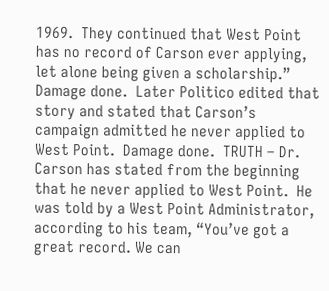1969.  They continued that West Point has no record of Carson ever applying, let alone being given a scholarship.”  Damage done.  Later Politico edited that story and stated that Carson’s campaign admitted he never applied to West Point.  Damage done.  TRUTH – Dr. Carson has stated from the beginning that he never applied to West Point.  He was told by a West Point Administrator, according to his team, “You’ve got a great record. We can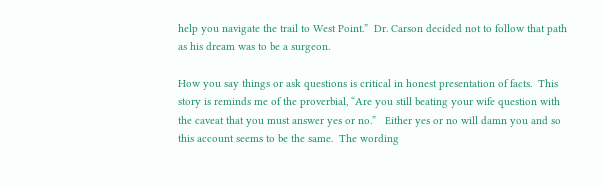help you navigate the trail to West Point.”  Dr. Carson decided not to follow that path as his dream was to be a surgeon.

How you say things or ask questions is critical in honest presentation of facts.  This story is reminds me of the proverbial, “Are you still beating your wife question with the caveat that you must answer yes or no.”   Either yes or no will damn you and so this account seems to be the same.  The wording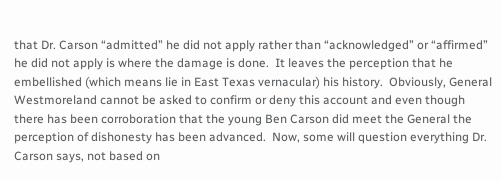that Dr. Carson “admitted” he did not apply rather than “acknowledged” or “affirmed” he did not apply is where the damage is done.  It leaves the perception that he embellished (which means lie in East Texas vernacular) his history.  Obviously, General Westmoreland cannot be asked to confirm or deny this account and even though there has been corroboration that the young Ben Carson did meet the General the perception of dishonesty has been advanced.  Now, some will question everything Dr. Carson says, not based on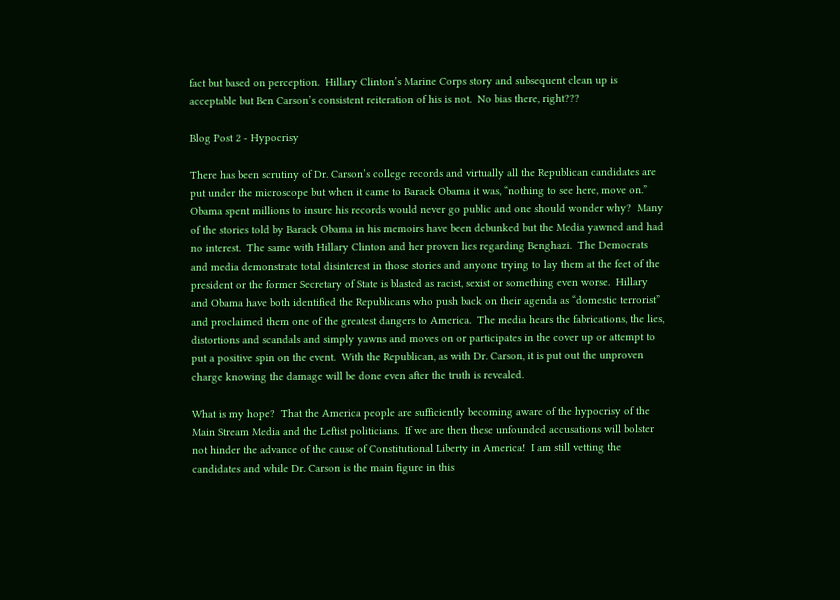fact but based on perception.  Hillary Clinton’s Marine Corps story and subsequent clean up is acceptable but Ben Carson’s consistent reiteration of his is not.  No bias there, right???

Blog Post 2 - Hypocrisy

There has been scrutiny of Dr. Carson’s college records and virtually all the Republican candidates are put under the microscope but when it came to Barack Obama it was, “nothing to see here, move on.”  Obama spent millions to insure his records would never go public and one should wonder why?  Many of the stories told by Barack Obama in his memoirs have been debunked but the Media yawned and had no interest.  The same with Hillary Clinton and her proven lies regarding Benghazi.  The Democrats and media demonstrate total disinterest in those stories and anyone trying to lay them at the feet of the president or the former Secretary of State is blasted as racist, sexist or something even worse.  Hillary and Obama have both identified the Republicans who push back on their agenda as “domestic terrorist” and proclaimed them one of the greatest dangers to America.  The media hears the fabrications, the lies, distortions and scandals and simply yawns and moves on or participates in the cover up or attempt to put a positive spin on the event.  With the Republican, as with Dr. Carson, it is put out the unproven charge knowing the damage will be done even after the truth is revealed.

What is my hope?  That the America people are sufficiently becoming aware of the hypocrisy of the Main Stream Media and the Leftist politicians.  If we are then these unfounded accusations will bolster not hinder the advance of the cause of Constitutional Liberty in America!  I am still vetting the candidates and while Dr. Carson is the main figure in this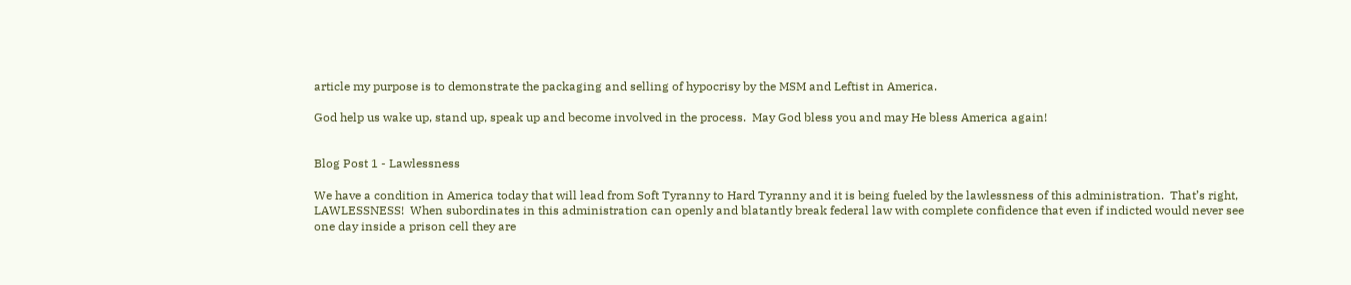article my purpose is to demonstrate the packaging and selling of hypocrisy by the MSM and Leftist in America.

God help us wake up, stand up, speak up and become involved in the process.  May God bless you and may He bless America again!


Blog Post 1 - Lawlessness

We have a condition in America today that will lead from Soft Tyranny to Hard Tyranny and it is being fueled by the lawlessness of this administration.  That’s right, LAWLESSNESS!  When subordinates in this administration can openly and blatantly break federal law with complete confidence that even if indicted would never see one day inside a prison cell they are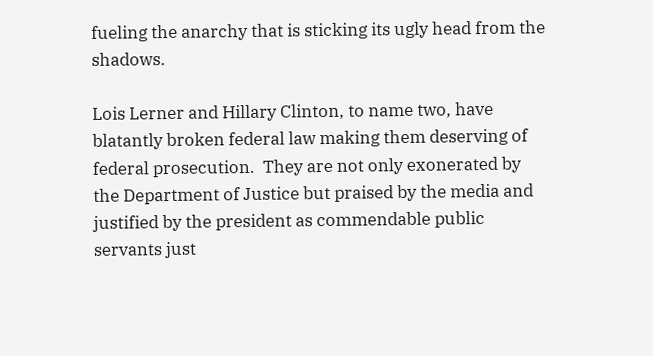fueling the anarchy that is sticking its ugly head from the shadows.

Lois Lerner and Hillary Clinton, to name two, have blatantly broken federal law making them deserving of federal prosecution.  They are not only exonerated by the Department of Justice but praised by the media and justified by the president as commendable public servants just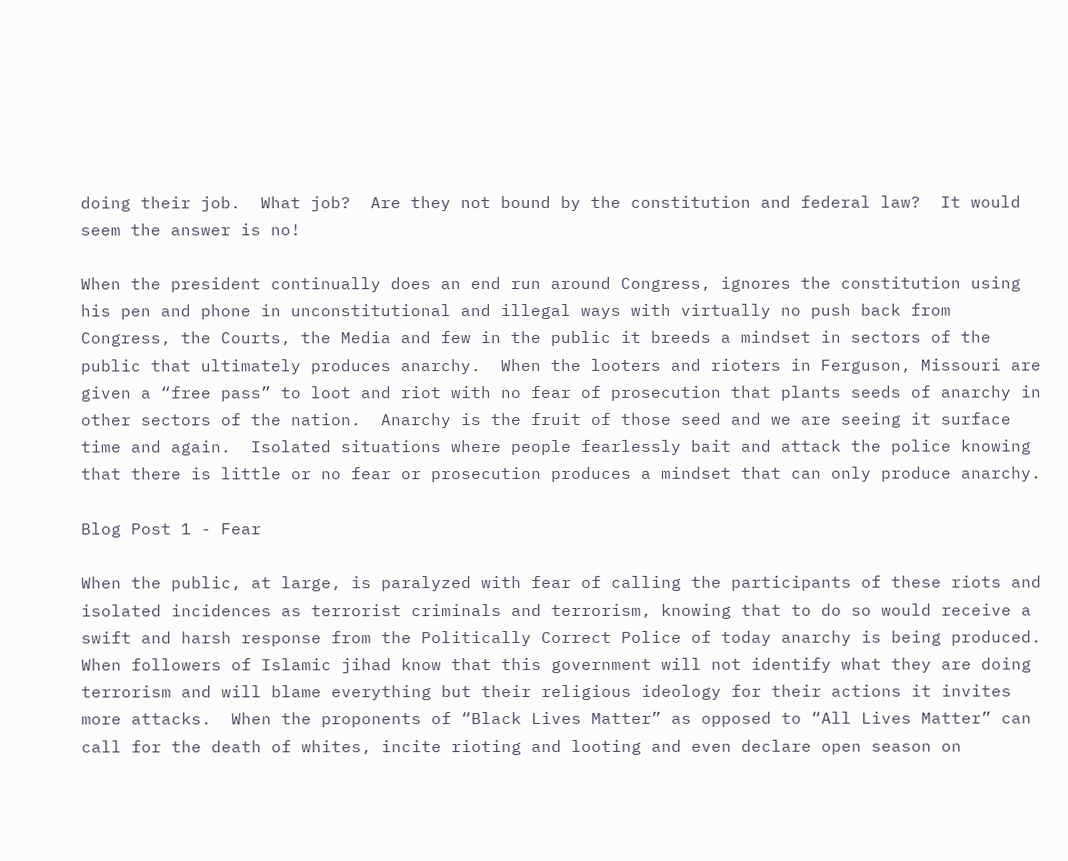doing their job.  What job?  Are they not bound by the constitution and federal law?  It would seem the answer is no!

When the president continually does an end run around Congress, ignores the constitution using his pen and phone in unconstitutional and illegal ways with virtually no push back from Congress, the Courts, the Media and few in the public it breeds a mindset in sectors of the public that ultimately produces anarchy.  When the looters and rioters in Ferguson, Missouri are given a “free pass” to loot and riot with no fear of prosecution that plants seeds of anarchy in other sectors of the nation.  Anarchy is the fruit of those seed and we are seeing it surface time and again.  Isolated situations where people fearlessly bait and attack the police knowing that there is little or no fear or prosecution produces a mindset that can only produce anarchy.

Blog Post 1 - Fear

When the public, at large, is paralyzed with fear of calling the participants of these riots and isolated incidences as terrorist criminals and terrorism, knowing that to do so would receive a swift and harsh response from the Politically Correct Police of today anarchy is being produced.  When followers of Islamic jihad know that this government will not identify what they are doing terrorism and will blame everything but their religious ideology for their actions it invites more attacks.  When the proponents of “Black Lives Matter” as opposed to “All Lives Matter” can call for the death of whites, incite rioting and looting and even declare open season on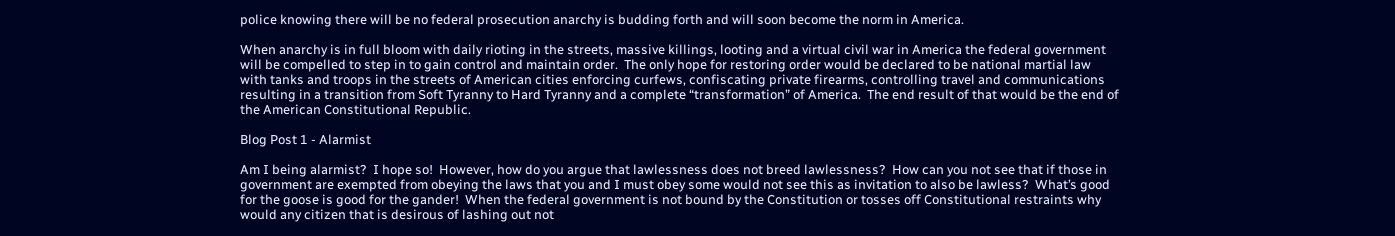police knowing there will be no federal prosecution anarchy is budding forth and will soon become the norm in America.

When anarchy is in full bloom with daily rioting in the streets, massive killings, looting and a virtual civil war in America the federal government will be compelled to step in to gain control and maintain order.  The only hope for restoring order would be declared to be national martial law with tanks and troops in the streets of American cities enforcing curfews, confiscating private firearms, controlling travel and communications resulting in a transition from Soft Tyranny to Hard Tyranny and a complete “transformation” of America.  The end result of that would be the end of the American Constitutional Republic.

Blog Post 1 - Alarmist

Am I being alarmist?  I hope so!  However, how do you argue that lawlessness does not breed lawlessness?  How can you not see that if those in government are exempted from obeying the laws that you and I must obey some would not see this as invitation to also be lawless?  What’s good for the goose is good for the gander!  When the federal government is not bound by the Constitution or tosses off Constitutional restraints why would any citizen that is desirous of lashing out not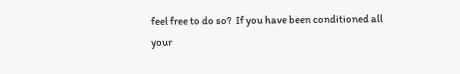feel free to do so?  If you have been conditioned all your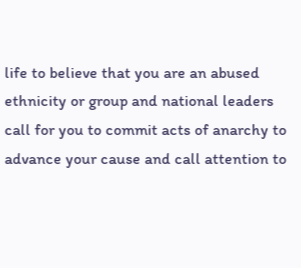life to believe that you are an abused ethnicity or group and national leaders call for you to commit acts of anarchy to advance your cause and call attention to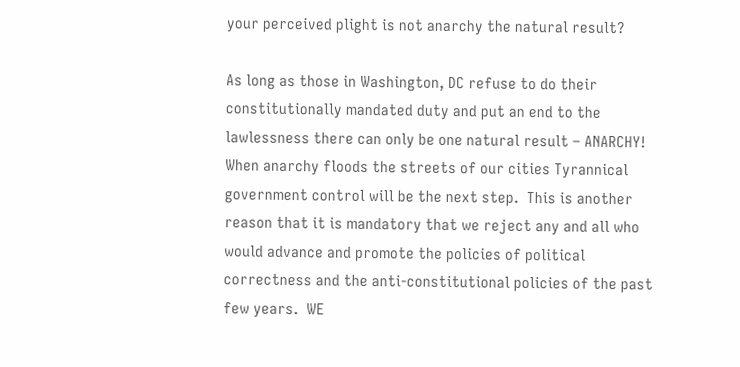your perceived plight is not anarchy the natural result?

As long as those in Washington, DC refuse to do their constitutionally mandated duty and put an end to the lawlessness there can only be one natural result – ANARCHY!  When anarchy floods the streets of our cities Tyrannical government control will be the next step.  This is another reason that it is mandatory that we reject any and all who would advance and promote the policies of political correctness and the anti-constitutional policies of the past few years.  WE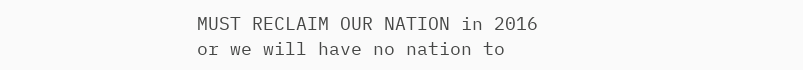MUST RECLAIM OUR NATION in 2016 or we will have no nation to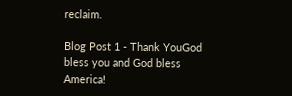reclaim.

Blog Post 1 - Thank YouGod bless you and God bless America!